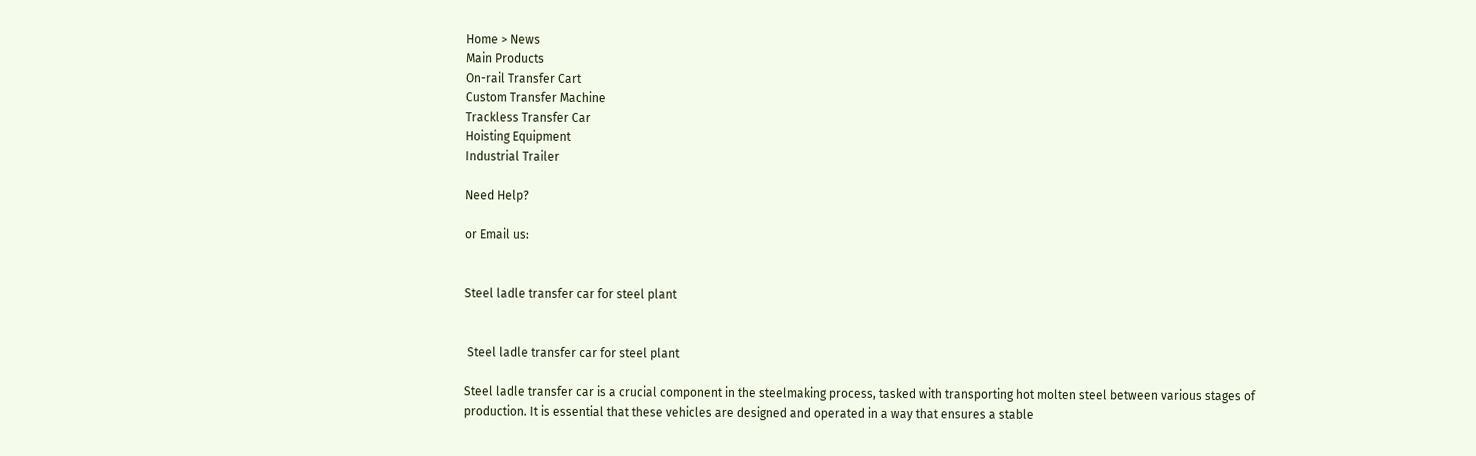Home > News
Main Products
On-rail Transfer Cart
Custom Transfer Machine
Trackless Transfer Car
Hoisting Equipment
Industrial Trailer

Need Help?

or Email us:


Steel ladle transfer car for steel plant


 Steel ladle transfer car for steel plant

Steel ladle transfer car is a crucial component in the steelmaking process, tasked with transporting hot molten steel between various stages of production. It is essential that these vehicles are designed and operated in a way that ensures a stable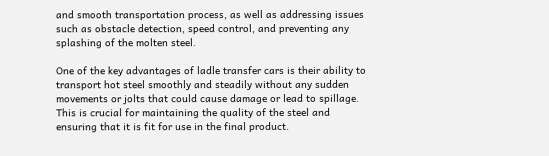and smooth transportation process, as well as addressing issues such as obstacle detection, speed control, and preventing any splashing of the molten steel.

One of the key advantages of ladle transfer cars is their ability to transport hot steel smoothly and steadily without any sudden movements or jolts that could cause damage or lead to spillage. This is crucial for maintaining the quality of the steel and ensuring that it is fit for use in the final product.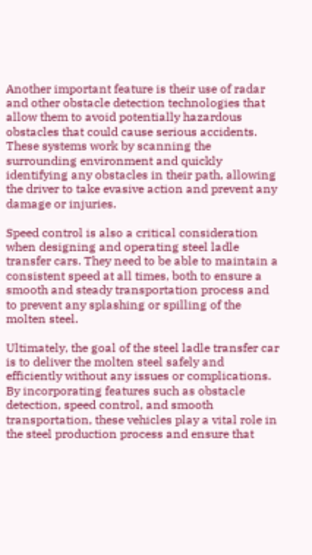Another important feature is their use of radar and other obstacle detection technologies that allow them to avoid potentially hazardous obstacles that could cause serious accidents. These systems work by scanning the surrounding environment and quickly identifying any obstacles in their path, allowing the driver to take evasive action and prevent any damage or injuries.

Speed control is also a critical consideration when designing and operating steel ladle transfer cars. They need to be able to maintain a consistent speed at all times, both to ensure a smooth and steady transportation process and to prevent any splashing or spilling of the molten steel.

Ultimately, the goal of the steel ladle transfer car is to deliver the molten steel safely and efficiently without any issues or complications. By incorporating features such as obstacle detection, speed control, and smooth transportation, these vehicles play a vital role in the steel production process and ensure that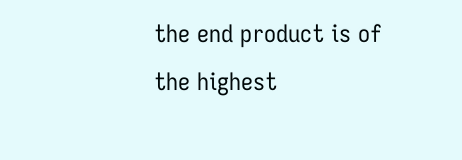the end product is of the highest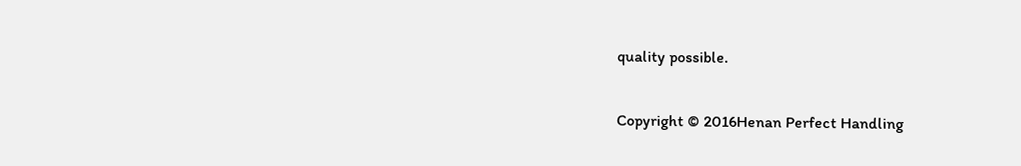quality possible.

Copyright © 2016Henan Perfect Handling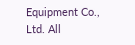Equipment Co., Ltd. All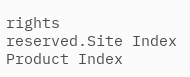rights reserved.Site Index Product Index